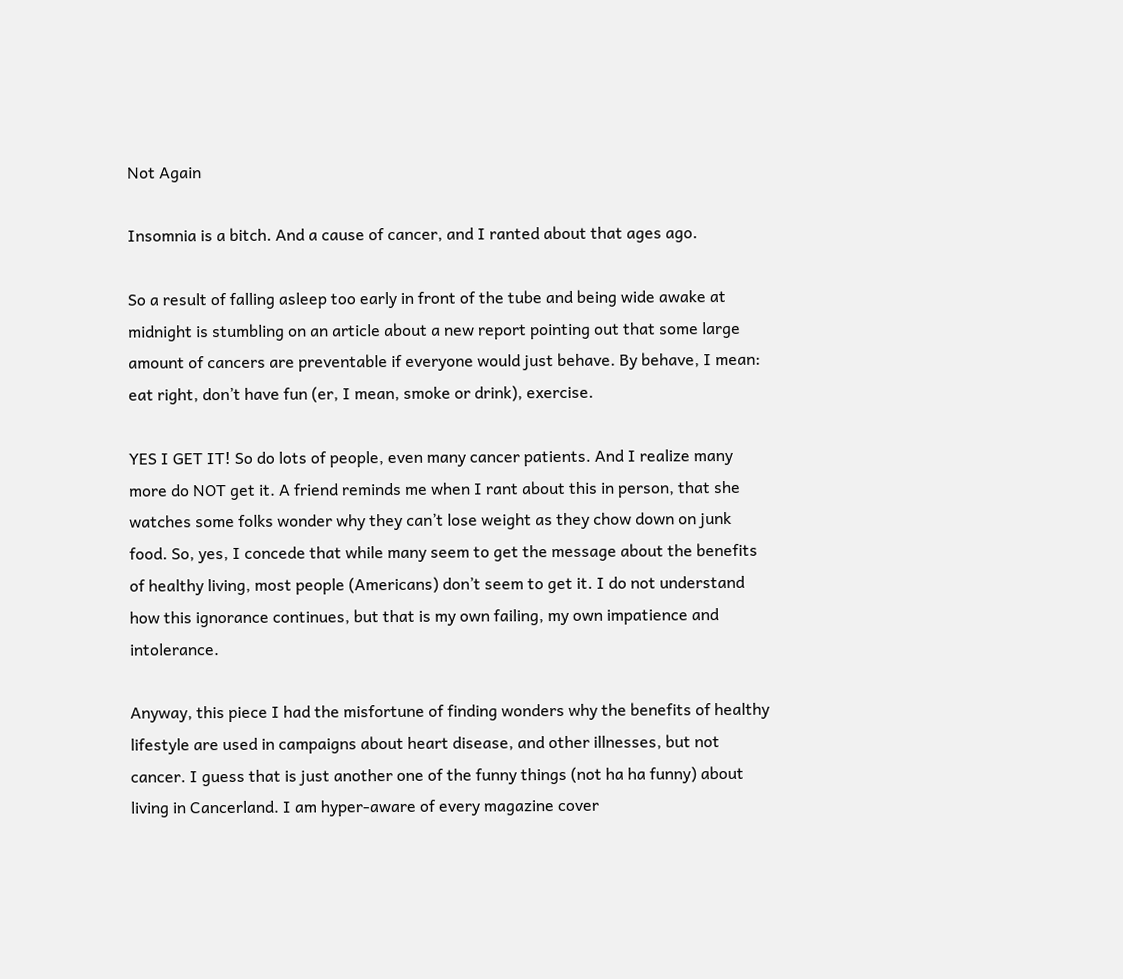Not Again

Insomnia is a bitch. And a cause of cancer, and I ranted about that ages ago.

So a result of falling asleep too early in front of the tube and being wide awake at midnight is stumbling on an article about a new report pointing out that some large amount of cancers are preventable if everyone would just behave. By behave, I mean: eat right, don’t have fun (er, I mean, smoke or drink), exercise.

YES I GET IT! So do lots of people, even many cancer patients. And I realize many more do NOT get it. A friend reminds me when I rant about this in person, that she watches some folks wonder why they can’t lose weight as they chow down on junk food. So, yes, I concede that while many seem to get the message about the benefits of healthy living, most people (Americans) don’t seem to get it. I do not understand how this ignorance continues, but that is my own failing, my own impatience and intolerance.

Anyway, this piece I had the misfortune of finding wonders why the benefits of healthy lifestyle are used in campaigns about heart disease, and other illnesses, but not cancer. I guess that is just another one of the funny things (not ha ha funny) about living in Cancerland. I am hyper-aware of every magazine cover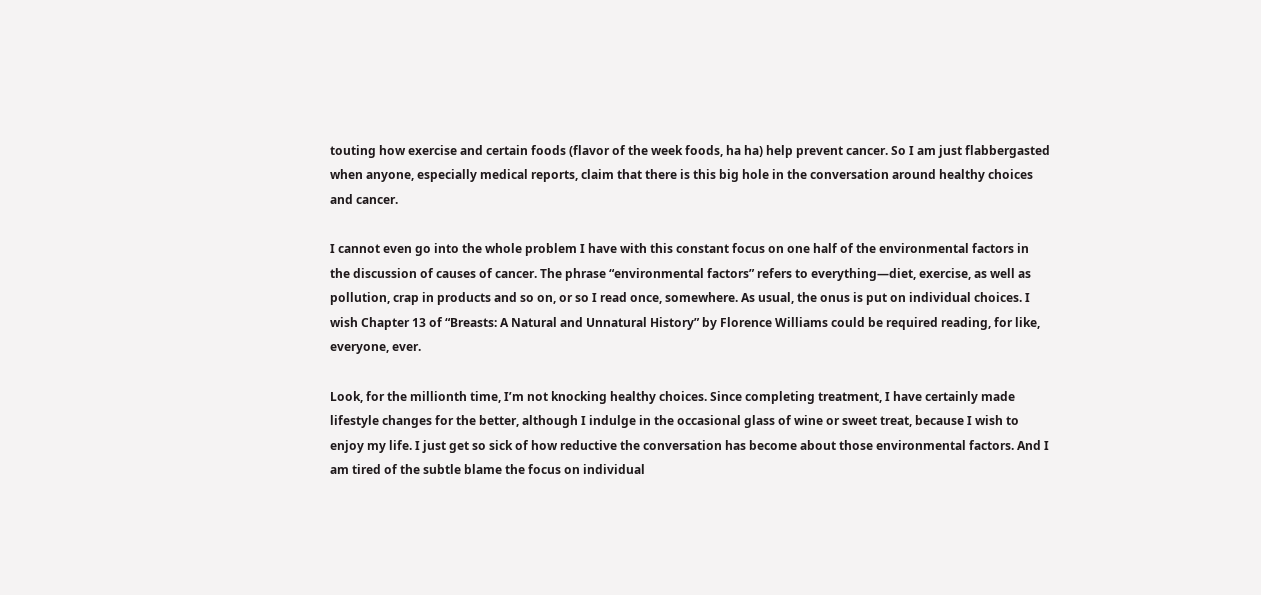touting how exercise and certain foods (flavor of the week foods, ha ha) help prevent cancer. So I am just flabbergasted when anyone, especially medical reports, claim that there is this big hole in the conversation around healthy choices and cancer.

I cannot even go into the whole problem I have with this constant focus on one half of the environmental factors in the discussion of causes of cancer. The phrase “environmental factors” refers to everything—diet, exercise, as well as pollution, crap in products and so on, or so I read once, somewhere. As usual, the onus is put on individual choices. I wish Chapter 13 of “Breasts: A Natural and Unnatural History” by Florence Williams could be required reading, for like, everyone, ever.

Look, for the millionth time, I’m not knocking healthy choices. Since completing treatment, I have certainly made lifestyle changes for the better, although I indulge in the occasional glass of wine or sweet treat, because I wish to enjoy my life. I just get so sick of how reductive the conversation has become about those environmental factors. And I am tired of the subtle blame the focus on individual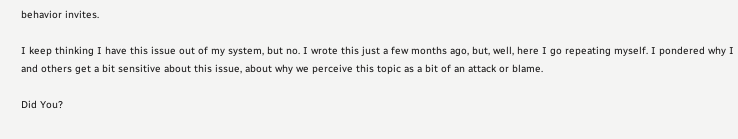behavior invites.

I keep thinking I have this issue out of my system, but no. I wrote this just a few months ago, but, well, here I go repeating myself. I pondered why I and others get a bit sensitive about this issue, about why we perceive this topic as a bit of an attack or blame.

Did You?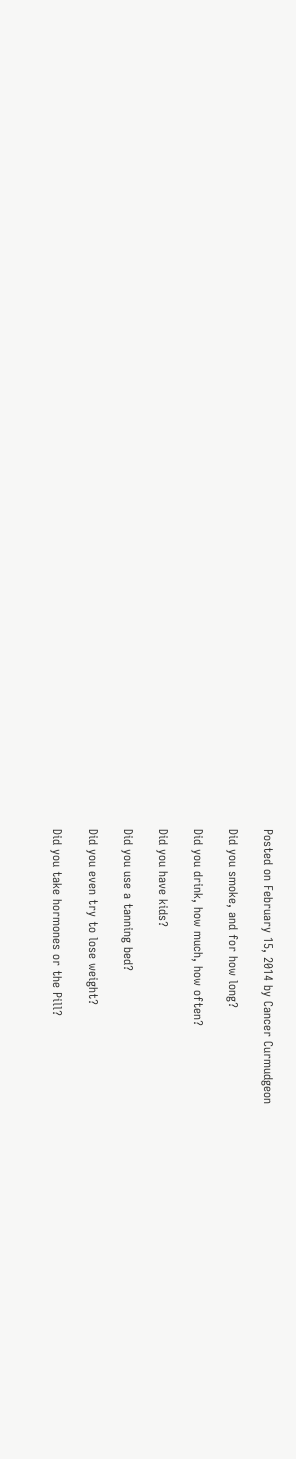Posted on February 15, 2014 by Cancer Curmudgeon

Did you smoke, and for how long?

Did you drink, how much, how often?

Did you have kids?

Did you use a tanning bed?

Did you even try to lose weight?

Did you take hormones or the Pill?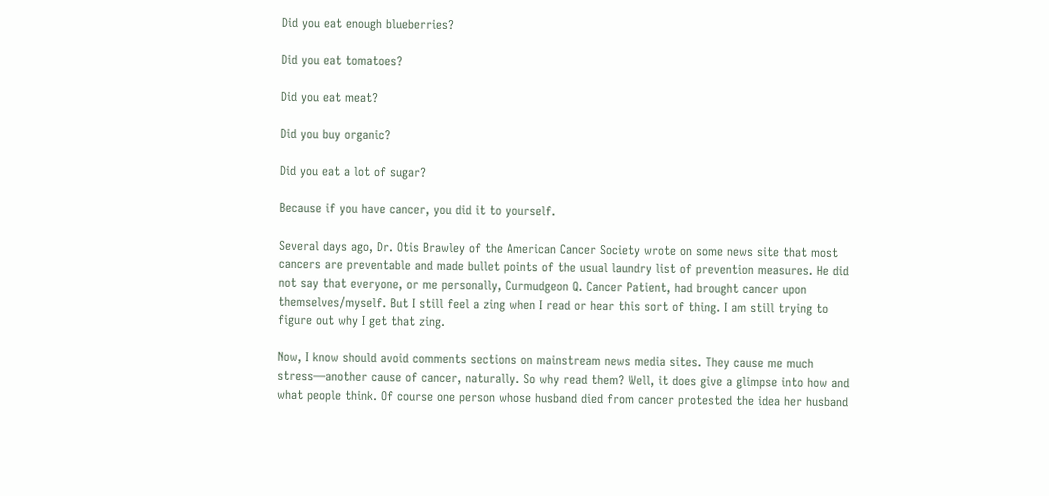Did you eat enough blueberries?

Did you eat tomatoes?

Did you eat meat?

Did you buy organic?

Did you eat a lot of sugar?

Because if you have cancer, you did it to yourself.

Several days ago, Dr. Otis Brawley of the American Cancer Society wrote on some news site that most cancers are preventable and made bullet points of the usual laundry list of prevention measures. He did not say that everyone, or me personally, Curmudgeon Q. Cancer Patient, had brought cancer upon themselves/myself. But I still feel a zing when I read or hear this sort of thing. I am still trying to figure out why I get that zing.

Now, I know should avoid comments sections on mainstream news media sites. They cause me much stress—another cause of cancer, naturally. So why read them? Well, it does give a glimpse into how and what people think. Of course one person whose husband died from cancer protested the idea her husband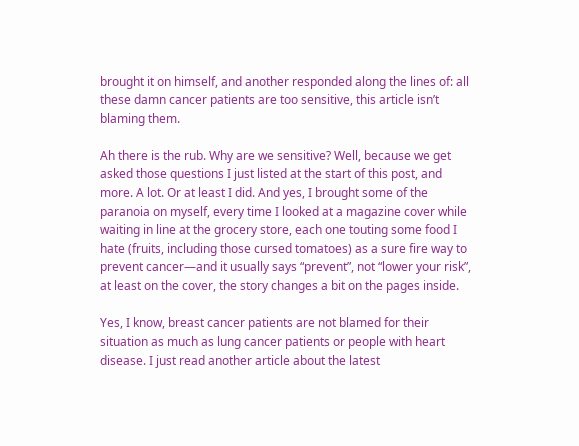brought it on himself, and another responded along the lines of: all these damn cancer patients are too sensitive, this article isn’t blaming them.

Ah there is the rub. Why are we sensitive? Well, because we get asked those questions I just listed at the start of this post, and more. A lot. Or at least I did. And yes, I brought some of the paranoia on myself, every time I looked at a magazine cover while waiting in line at the grocery store, each one touting some food I hate (fruits, including those cursed tomatoes) as a sure fire way to prevent cancer—and it usually says “prevent”, not “lower your risk”, at least on the cover, the story changes a bit on the pages inside.

Yes, I know, breast cancer patients are not blamed for their situation as much as lung cancer patients or people with heart disease. I just read another article about the latest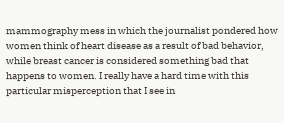mammography mess in which the journalist pondered how women think of heart disease as a result of bad behavior, while breast cancer is considered something bad that happens to women. I really have a hard time with this particular misperception that I see in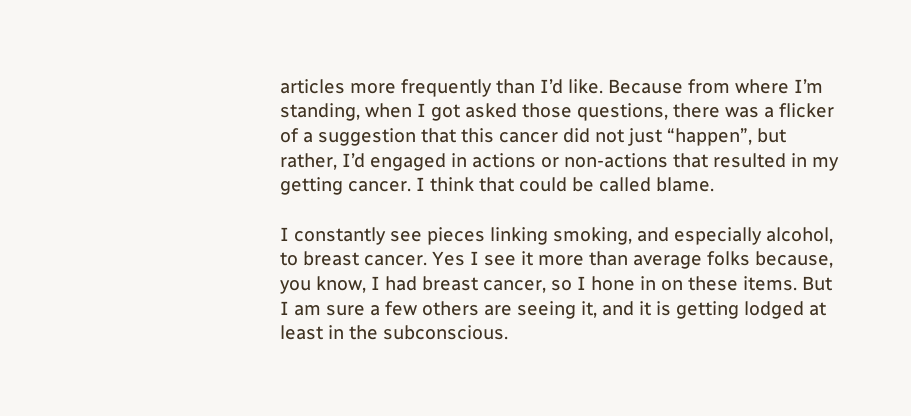articles more frequently than I’d like. Because from where I’m standing, when I got asked those questions, there was a flicker of a suggestion that this cancer did not just “happen”, but rather, I’d engaged in actions or non-actions that resulted in my getting cancer. I think that could be called blame.

I constantly see pieces linking smoking, and especially alcohol, to breast cancer. Yes I see it more than average folks because, you know, I had breast cancer, so I hone in on these items. But I am sure a few others are seeing it, and it is getting lodged at least in the subconscious.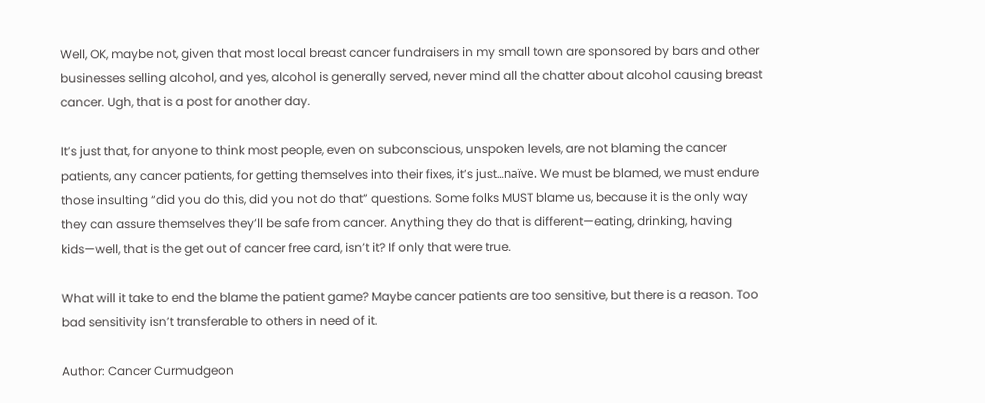Well, OK, maybe not, given that most local breast cancer fundraisers in my small town are sponsored by bars and other businesses selling alcohol, and yes, alcohol is generally served, never mind all the chatter about alcohol causing breast cancer. Ugh, that is a post for another day.

It’s just that, for anyone to think most people, even on subconscious, unspoken levels, are not blaming the cancer patients, any cancer patients, for getting themselves into their fixes, it’s just…naïve. We must be blamed, we must endure those insulting “did you do this, did you not do that” questions. Some folks MUST blame us, because it is the only way they can assure themselves they’ll be safe from cancer. Anything they do that is different—eating, drinking, having kids—well, that is the get out of cancer free card, isn’t it? If only that were true.

What will it take to end the blame the patient game? Maybe cancer patients are too sensitive, but there is a reason. Too bad sensitivity isn’t transferable to others in need of it.

Author: Cancer Curmudgeon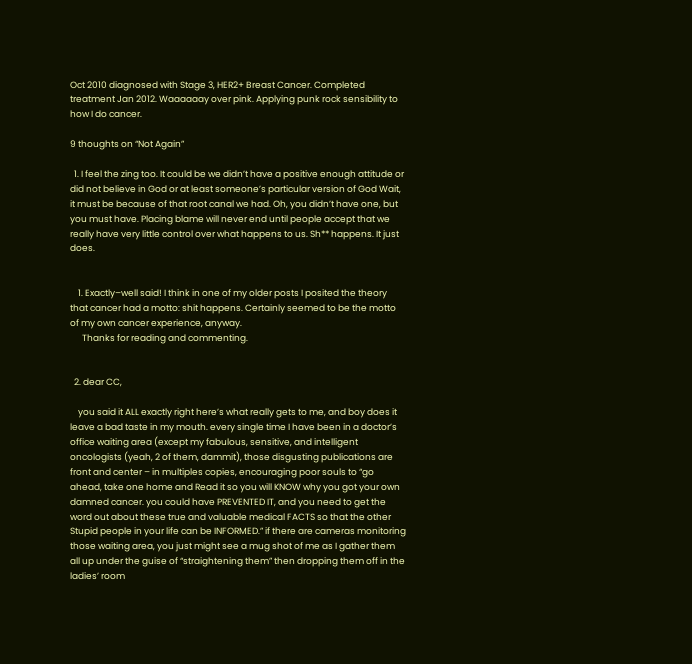Oct 2010 diagnosed with Stage 3, HER2+ Breast Cancer. Completed treatment Jan 2012. Waaaaaay over pink. Applying punk rock sensibility to how I do cancer.

9 thoughts on “Not Again”

  1. I feel the zing too. It could be we didn’t have a positive enough attitude or did not believe in God or at least someone’s particular version of God Wait, it must be because of that root canal we had. Oh, you didn’t have one, but you must have. Placing blame will never end until people accept that we really have very little control over what happens to us. Sh** happens. It just does.


    1. Exactly–well said! I think in one of my older posts I posited the theory that cancer had a motto: shit happens. Certainly seemed to be the motto of my own cancer experience, anyway.
      Thanks for reading and commenting.


  2. dear CC,

    you said it ALL exactly right here’s what really gets to me, and boy does it leave a bad taste in my mouth. every single time I have been in a doctor’s office waiting area (except my fabulous, sensitive, and intelligent oncologists (yeah, 2 of them, dammit), those disgusting publications are front and center – in multiples copies, encouraging poor souls to “go ahead, take one home and Read it so you will KNOW why you got your own damned cancer. you could have PREVENTED IT, and you need to get the word out about these true and valuable medical FACTS so that the other Stupid people in your life can be INFORMED.” if there are cameras monitoring those waiting area, you just might see a mug shot of me as I gather them all up under the guise of “straightening them” then dropping them off in the ladies’ room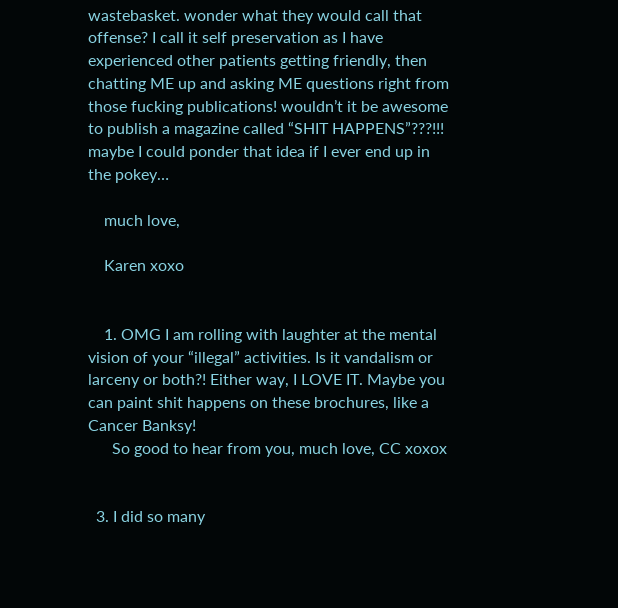wastebasket. wonder what they would call that offense? I call it self preservation as I have experienced other patients getting friendly, then chatting ME up and asking ME questions right from those fucking publications! wouldn’t it be awesome to publish a magazine called “SHIT HAPPENS”???!!! maybe I could ponder that idea if I ever end up in the pokey…

    much love,

    Karen xoxo


    1. OMG I am rolling with laughter at the mental vision of your “illegal” activities. Is it vandalism or larceny or both?! Either way, I LOVE IT. Maybe you can paint shit happens on these brochures, like a Cancer Banksy!
      So good to hear from you, much love, CC xoxox


  3. I did so many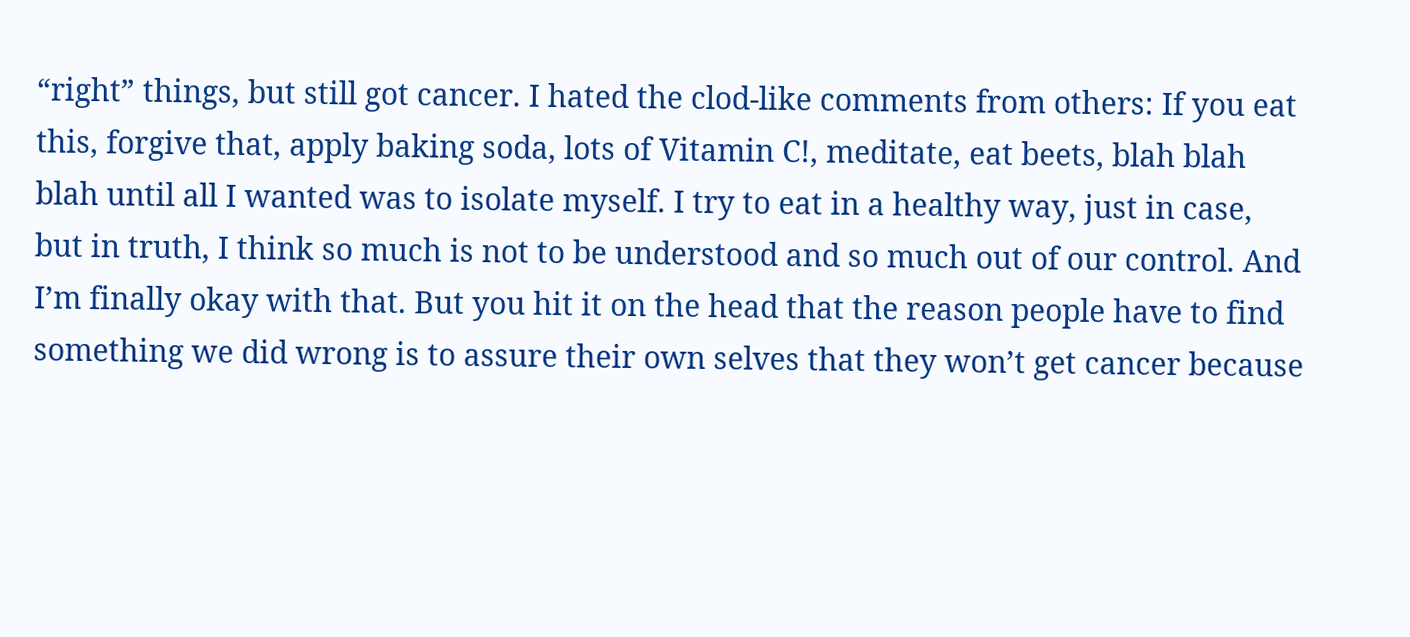“right” things, but still got cancer. I hated the clod-like comments from others: If you eat this, forgive that, apply baking soda, lots of Vitamin C!, meditate, eat beets, blah blah blah until all I wanted was to isolate myself. I try to eat in a healthy way, just in case, but in truth, I think so much is not to be understood and so much out of our control. And I’m finally okay with that. But you hit it on the head that the reason people have to find something we did wrong is to assure their own selves that they won’t get cancer because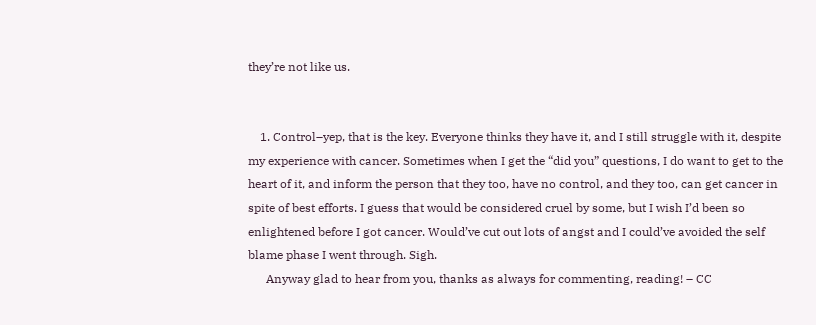they’re not like us.


    1. Control–yep, that is the key. Everyone thinks they have it, and I still struggle with it, despite my experience with cancer. Sometimes when I get the “did you” questions, I do want to get to the heart of it, and inform the person that they too, have no control, and they too, can get cancer in spite of best efforts. I guess that would be considered cruel by some, but I wish I’d been so enlightened before I got cancer. Would’ve cut out lots of angst and I could’ve avoided the self blame phase I went through. Sigh.
      Anyway glad to hear from you, thanks as always for commenting, reading! – CC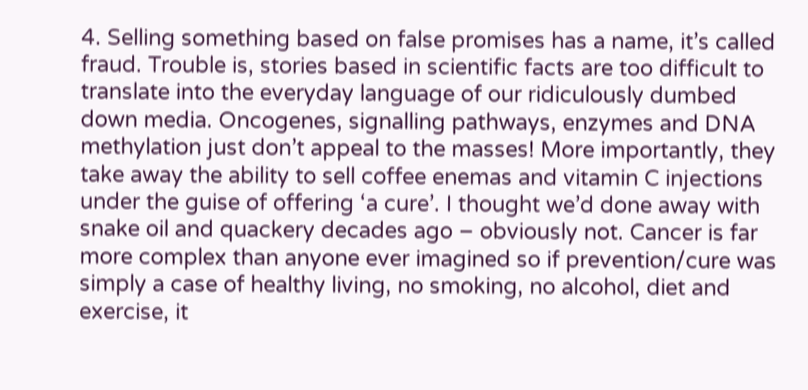4. Selling something based on false promises has a name, it’s called fraud. Trouble is, stories based in scientific facts are too difficult to translate into the everyday language of our ridiculously dumbed down media. Oncogenes, signalling pathways, enzymes and DNA methylation just don’t appeal to the masses! More importantly, they take away the ability to sell coffee enemas and vitamin C injections under the guise of offering ‘a cure’. I thought we’d done away with snake oil and quackery decades ago – obviously not. Cancer is far more complex than anyone ever imagined so if prevention/cure was simply a case of healthy living, no smoking, no alcohol, diet and exercise, it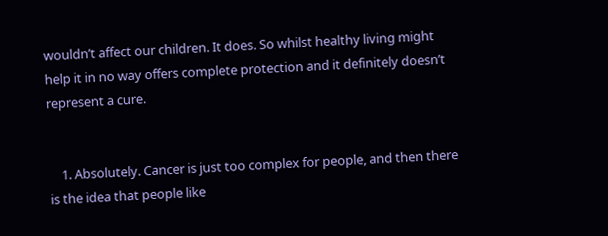wouldn’t affect our children. It does. So whilst healthy living might help it in no way offers complete protection and it definitely doesn’t represent a cure.


    1. Absolutely. Cancer is just too complex for people, and then there is the idea that people like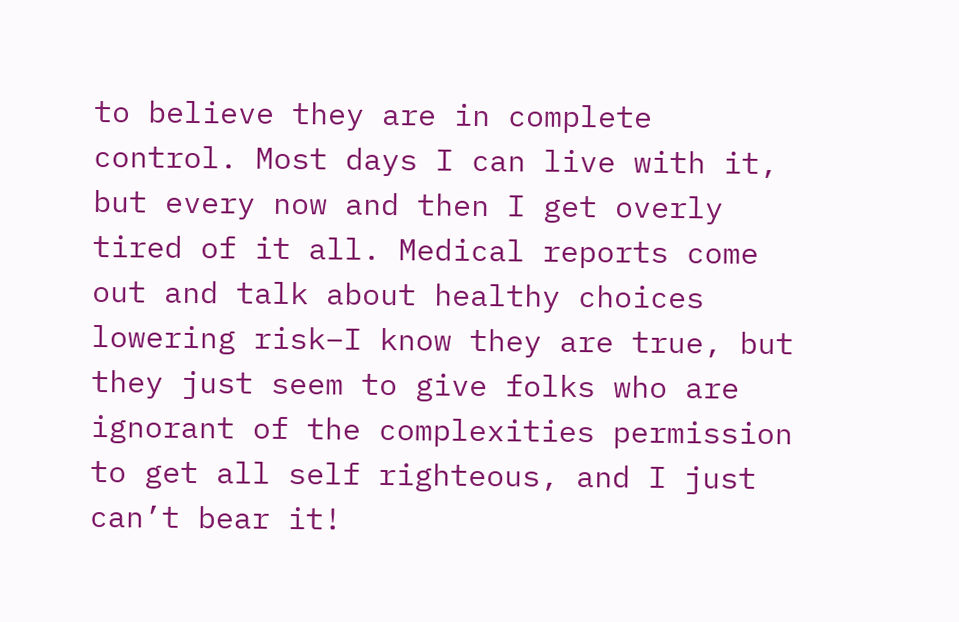to believe they are in complete control. Most days I can live with it, but every now and then I get overly tired of it all. Medical reports come out and talk about healthy choices lowering risk–I know they are true, but they just seem to give folks who are ignorant of the complexities permission to get all self righteous, and I just can’t bear it!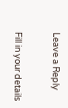Leave a Reply

Fill in your details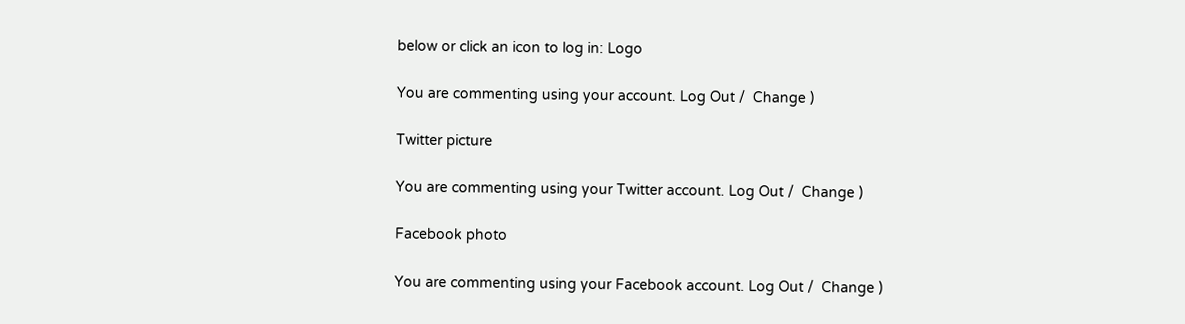below or click an icon to log in: Logo

You are commenting using your account. Log Out /  Change )

Twitter picture

You are commenting using your Twitter account. Log Out /  Change )

Facebook photo

You are commenting using your Facebook account. Log Out /  Change )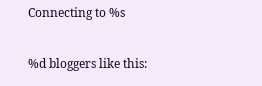Connecting to %s

%d bloggers like this: